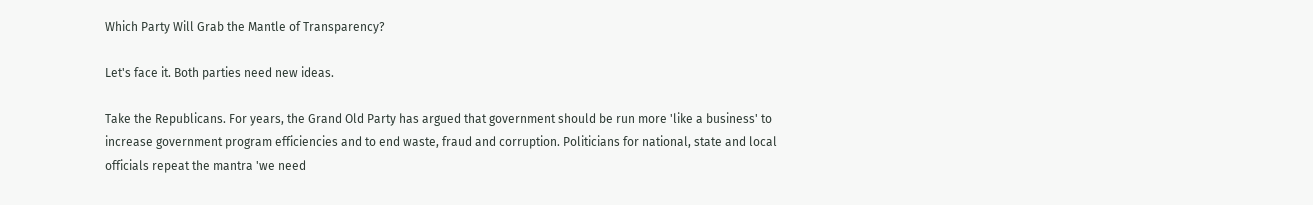Which Party Will Grab the Mantle of Transparency?

Let's face it. Both parties need new ideas.

Take the Republicans. For years, the Grand Old Party has argued that government should be run more 'like a business' to increase government program efficiencies and to end waste, fraud and corruption. Politicians for national, state and local officials repeat the mantra 'we need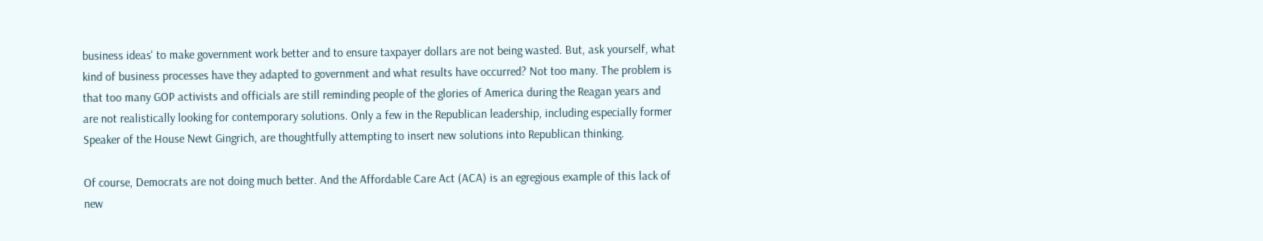business ideas' to make government work better and to ensure taxpayer dollars are not being wasted. But, ask yourself, what kind of business processes have they adapted to government and what results have occurred? Not too many. The problem is that too many GOP activists and officials are still reminding people of the glories of America during the Reagan years and are not realistically looking for contemporary solutions. Only a few in the Republican leadership, including especially former Speaker of the House Newt Gingrich, are thoughtfully attempting to insert new solutions into Republican thinking.

Of course, Democrats are not doing much better. And the Affordable Care Act (ACA) is an egregious example of this lack of new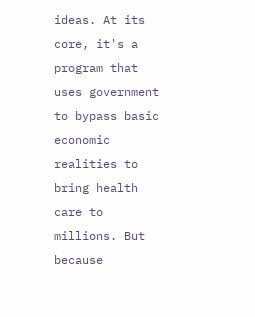ideas. At its core, it's a program that uses government to bypass basic economic realities to bring health care to millions. But because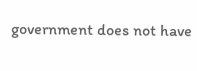government does not have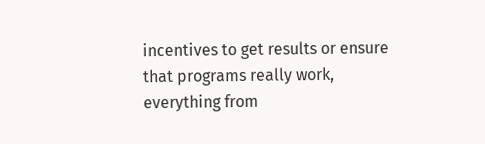incentives to get results or ensure that programs really work, everything from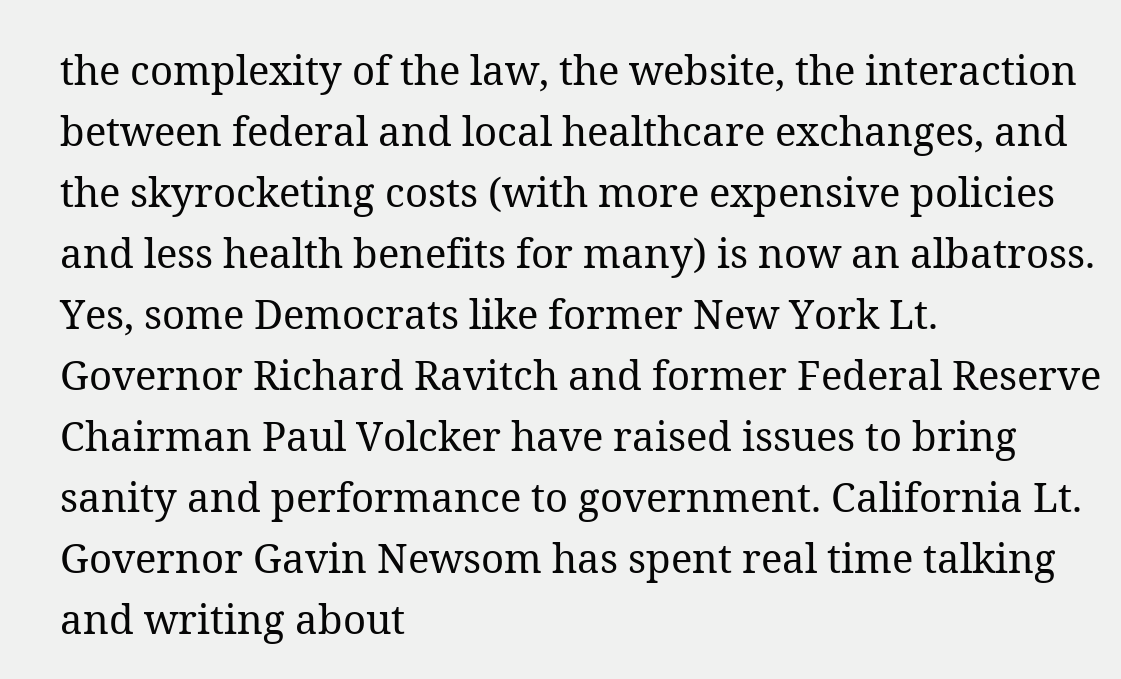the complexity of the law, the website, the interaction between federal and local healthcare exchanges, and the skyrocketing costs (with more expensive policies and less health benefits for many) is now an albatross. Yes, some Democrats like former New York Lt. Governor Richard Ravitch and former Federal Reserve Chairman Paul Volcker have raised issues to bring sanity and performance to government. California Lt. Governor Gavin Newsom has spent real time talking and writing about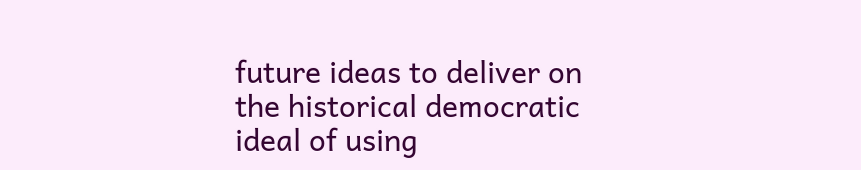future ideas to deliver on the historical democratic ideal of using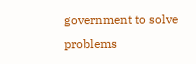government to solve problems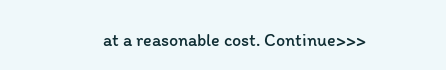at a reasonable cost. Continue>>>